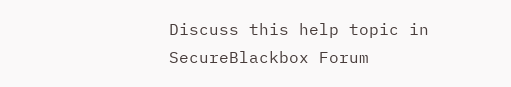Discuss this help topic in SecureBlackbox Forum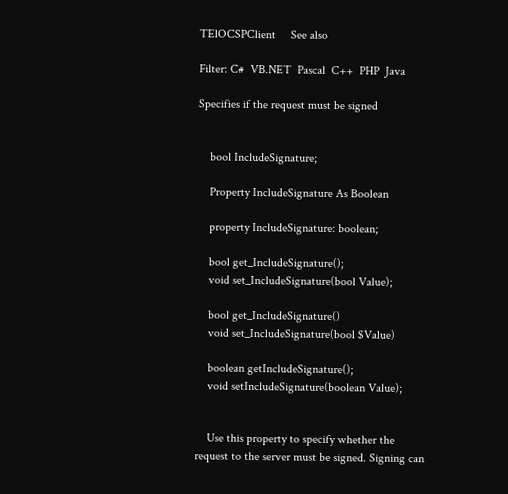TElOCSPClient     See also

Filter: C#  VB.NET  Pascal  C++  PHP  Java

Specifies if the request must be signed


    bool IncludeSignature;

    Property IncludeSignature As Boolean

    property IncludeSignature: boolean;

    bool get_IncludeSignature();
    void set_IncludeSignature(bool Value);

    bool get_IncludeSignature()
    void set_IncludeSignature(bool $Value)

    boolean getIncludeSignature();
    void setIncludeSignature(boolean Value);


    Use this property to specify whether the request to the server must be signed. Signing can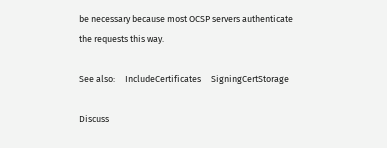be necessary because most OCSP servers authenticate the requests this way.

See also:     IncludeCertificates     SigningCertStorage

Discuss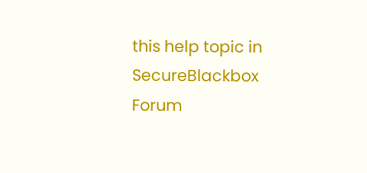this help topic in SecureBlackbox Forum